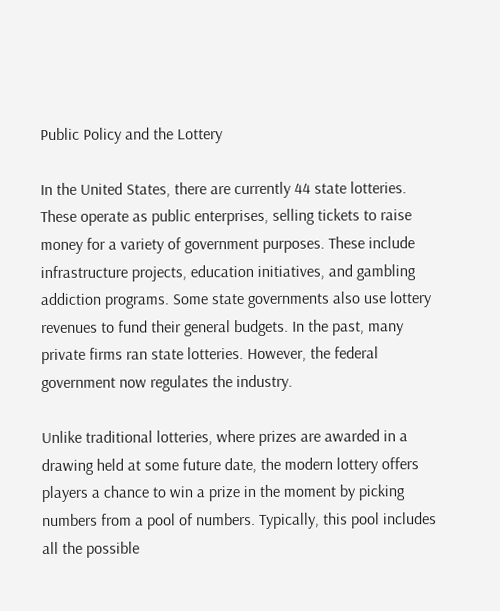Public Policy and the Lottery

In the United States, there are currently 44 state lotteries. These operate as public enterprises, selling tickets to raise money for a variety of government purposes. These include infrastructure projects, education initiatives, and gambling addiction programs. Some state governments also use lottery revenues to fund their general budgets. In the past, many private firms ran state lotteries. However, the federal government now regulates the industry.

Unlike traditional lotteries, where prizes are awarded in a drawing held at some future date, the modern lottery offers players a chance to win a prize in the moment by picking numbers from a pool of numbers. Typically, this pool includes all the possible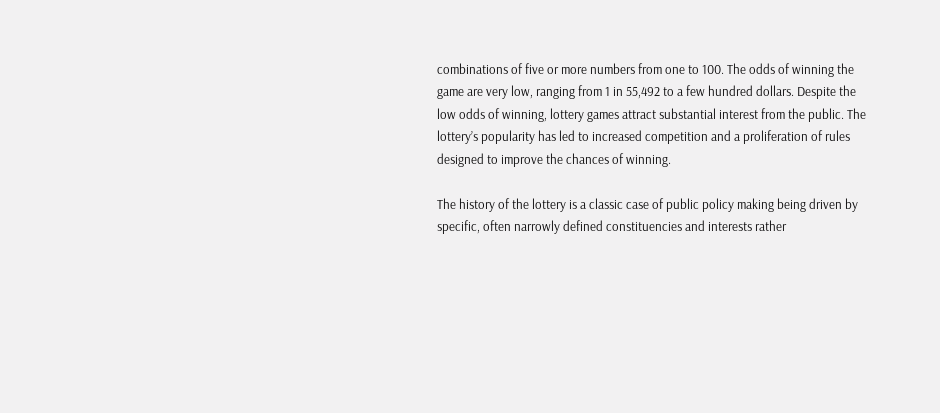combinations of five or more numbers from one to 100. The odds of winning the game are very low, ranging from 1 in 55,492 to a few hundred dollars. Despite the low odds of winning, lottery games attract substantial interest from the public. The lottery’s popularity has led to increased competition and a proliferation of rules designed to improve the chances of winning.

The history of the lottery is a classic case of public policy making being driven by specific, often narrowly defined constituencies and interests rather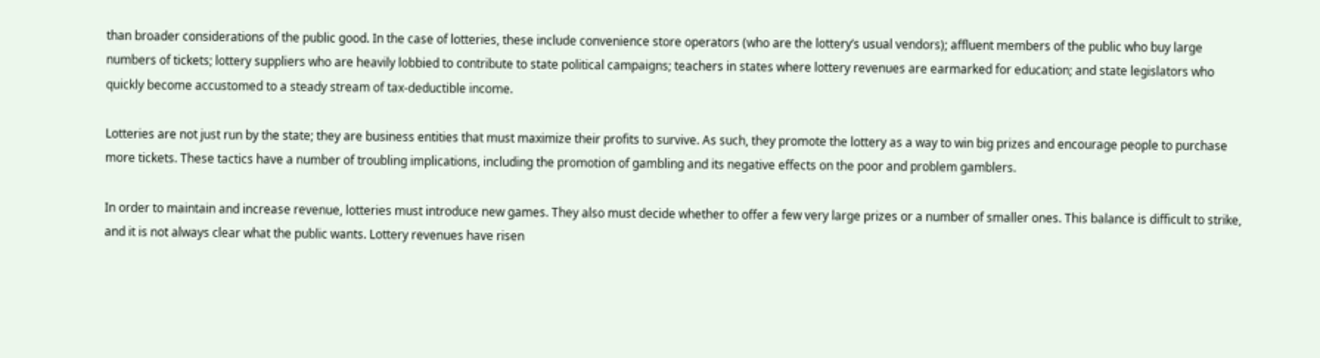than broader considerations of the public good. In the case of lotteries, these include convenience store operators (who are the lottery’s usual vendors); affluent members of the public who buy large numbers of tickets; lottery suppliers who are heavily lobbied to contribute to state political campaigns; teachers in states where lottery revenues are earmarked for education; and state legislators who quickly become accustomed to a steady stream of tax-deductible income.

Lotteries are not just run by the state; they are business entities that must maximize their profits to survive. As such, they promote the lottery as a way to win big prizes and encourage people to purchase more tickets. These tactics have a number of troubling implications, including the promotion of gambling and its negative effects on the poor and problem gamblers.

In order to maintain and increase revenue, lotteries must introduce new games. They also must decide whether to offer a few very large prizes or a number of smaller ones. This balance is difficult to strike, and it is not always clear what the public wants. Lottery revenues have risen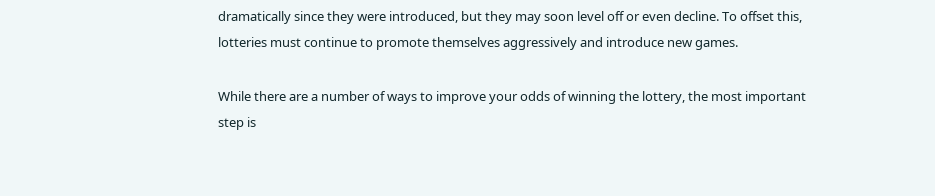dramatically since they were introduced, but they may soon level off or even decline. To offset this, lotteries must continue to promote themselves aggressively and introduce new games.

While there are a number of ways to improve your odds of winning the lottery, the most important step is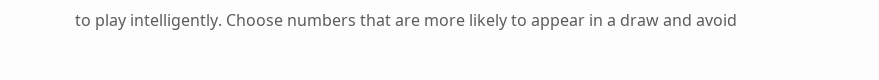to play intelligently. Choose numbers that are more likely to appear in a draw and avoid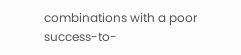combinations with a poor success-to-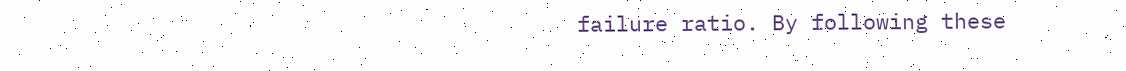failure ratio. By following these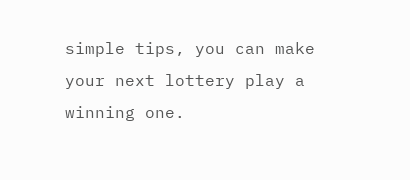simple tips, you can make your next lottery play a winning one.